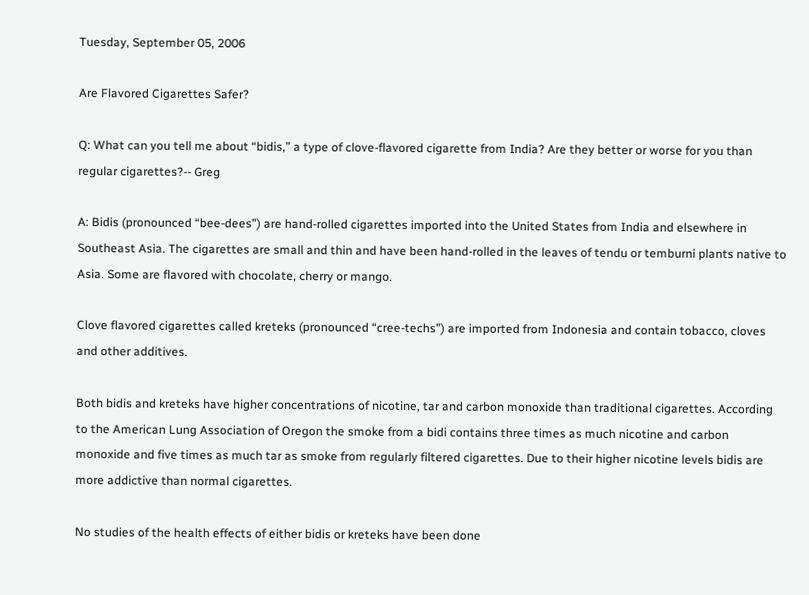Tuesday, September 05, 2006

Are Flavored Cigarettes Safer?

Q: What can you tell me about “bidis,” a type of clove-flavored cigarette from India? Are they better or worse for you than regular cigarettes?-- Greg

A: Bidis (pronounced “bee-dees”) are hand-rolled cigarettes imported into the United States from India and elsewhere in Southeast Asia. The cigarettes are small and thin and have been hand-rolled in the leaves of tendu or temburni plants native to Asia. Some are flavored with chocolate, cherry or mango.

Clove flavored cigarettes called kreteks (pronounced “cree-techs”) are imported from Indonesia and contain tobacco, cloves and other additives.

Both bidis and kreteks have higher concentrations of nicotine, tar and carbon monoxide than traditional cigarettes. According to the American Lung Association of Oregon the smoke from a bidi contains three times as much nicotine and carbon monoxide and five times as much tar as smoke from regularly filtered cigarettes. Due to their higher nicotine levels bidis are more addictive than normal cigarettes.

No studies of the health effects of either bidis or kreteks have been done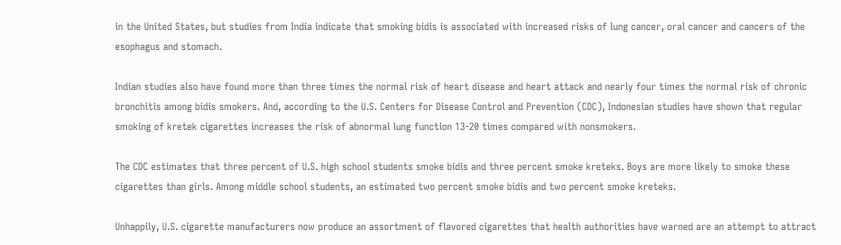in the United States, but studies from India indicate that smoking bidis is associated with increased risks of lung cancer, oral cancer and cancers of the esophagus and stomach.

Indian studies also have found more than three times the normal risk of heart disease and heart attack and nearly four times the normal risk of chronic bronchitis among bidis smokers. And, according to the U.S. Centers for Disease Control and Prevention (CDC), Indonesian studies have shown that regular smoking of kretek cigarettes increases the risk of abnormal lung function 13-20 times compared with nonsmokers.

The CDC estimates that three percent of U.S. high school students smoke bidis and three percent smoke kreteks. Boys are more likely to smoke these cigarettes than girls. Among middle school students, an estimated two percent smoke bidis and two percent smoke kreteks.

Unhappily, U.S. cigarette manufacturers now produce an assortment of flavored cigarettes that health authorities have warned are an attempt to attract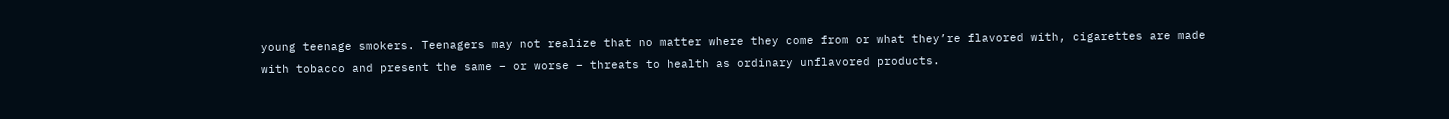young teenage smokers. Teenagers may not realize that no matter where they come from or what they’re flavored with, cigarettes are made with tobacco and present the same – or worse – threats to health as ordinary unflavored products.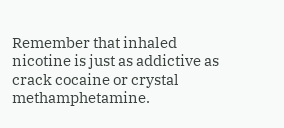Remember that inhaled nicotine is just as addictive as crack cocaine or crystal methamphetamine.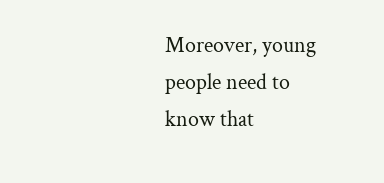Moreover, young people need to know that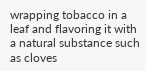wrapping tobacco in a leaf and flavoring it with a natural substance such as cloves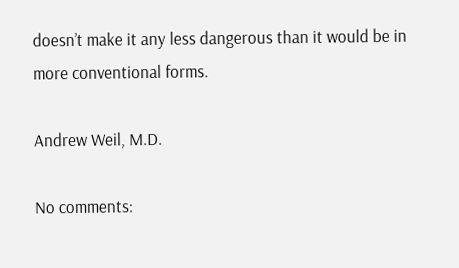doesn’t make it any less dangerous than it would be in more conventional forms.

Andrew Weil, M.D.

No comments: